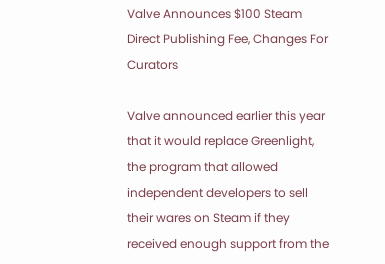Valve Announces $100 Steam Direct Publishing Fee, Changes For Curators

Valve announced earlier this year that it would replace Greenlight, the program that allowed independent developers to sell their wares on Steam if they received enough support from the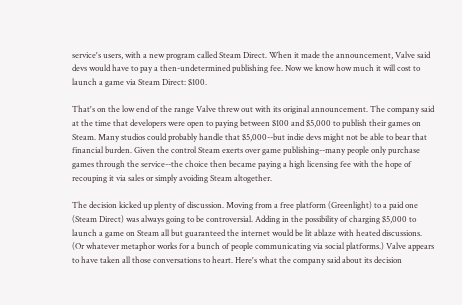service's users, with a new program called Steam Direct. When it made the announcement, Valve said devs would have to pay a then-undetermined publishing fee. Now we know how much it will cost to launch a game via Steam Direct: $100.

That's on the low end of the range Valve threw out with its original announcement. The company said at the time that developers were open to paying between $100 and $5,000 to publish their games on Steam. Many studios could probably handle that $5,000--but indie devs might not be able to bear that financial burden. Given the control Steam exerts over game publishing--many people only purchase games through the service--the choice then became paying a high licensing fee with the hope of recouping it via sales or simply avoiding Steam altogether.

The decision kicked up plenty of discussion. Moving from a free platform (Greenlight) to a paid one (Steam Direct) was always going to be controversial. Adding in the possibility of charging $5,000 to launch a game on Steam all but guaranteed the internet would be lit ablaze with heated discussions. (Or whatever metaphor works for a bunch of people communicating via social platforms.) Valve appears to have taken all those conversations to heart. Here's what the company said about its decision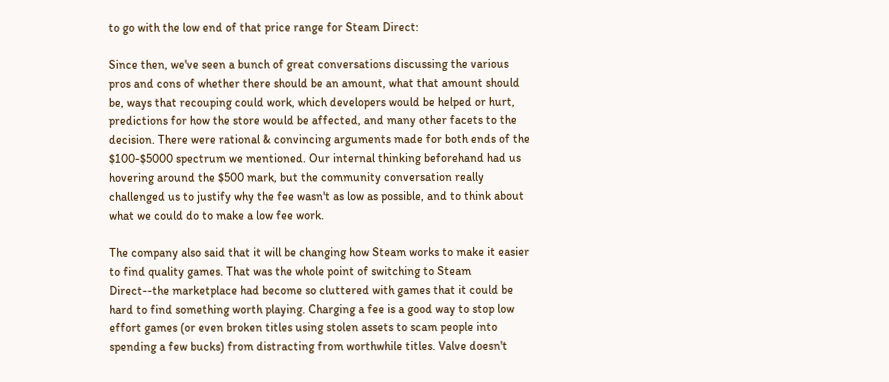to go with the low end of that price range for Steam Direct:

Since then, we've seen a bunch of great conversations discussing the various pros and cons of whether there should be an amount, what that amount should be, ways that recouping could work, which developers would be helped or hurt, predictions for how the store would be affected, and many other facets to the decision. There were rational & convincing arguments made for both ends of the $100-$5000 spectrum we mentioned. Our internal thinking beforehand had us hovering around the $500 mark, but the community conversation really challenged us to justify why the fee wasn't as low as possible, and to think about what we could do to make a low fee work.

The company also said that it will be changing how Steam works to make it easier to find quality games. That was the whole point of switching to Steam Direct--the marketplace had become so cluttered with games that it could be hard to find something worth playing. Charging a fee is a good way to stop low effort games (or even broken titles using stolen assets to scam people into spending a few bucks) from distracting from worthwhile titles. Valve doesn't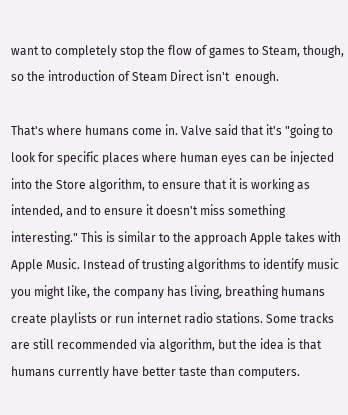want to completely stop the flow of games to Steam, though, so the introduction of Steam Direct isn't  enough.

That's where humans come in. Valve said that it's "going to look for specific places where human eyes can be injected into the Store algorithm, to ensure that it is working as intended, and to ensure it doesn't miss something interesting." This is similar to the approach Apple takes with Apple Music. Instead of trusting algorithms to identify music you might like, the company has living, breathing humans create playlists or run internet radio stations. Some tracks are still recommended via algorithm, but the idea is that humans currently have better taste than computers.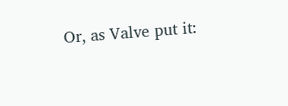Or, as Valve put it: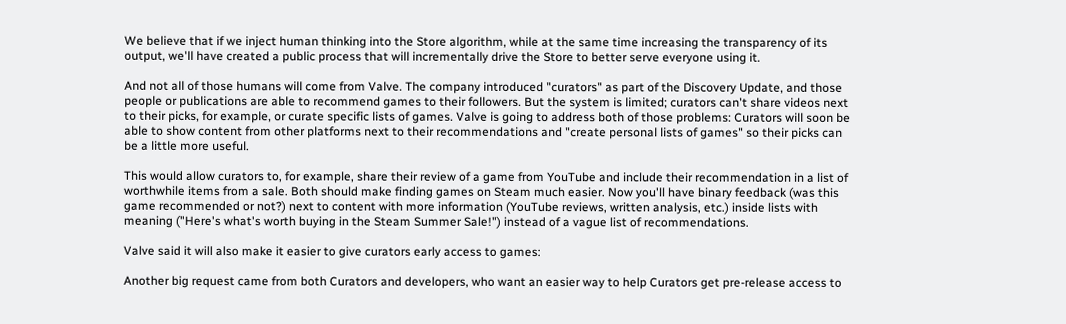We believe that if we inject human thinking into the Store algorithm, while at the same time increasing the transparency of its output, we'll have created a public process that will incrementally drive the Store to better serve everyone using it.

And not all of those humans will come from Valve. The company introduced "curators" as part of the Discovery Update, and those people or publications are able to recommend games to their followers. But the system is limited; curators can't share videos next to their picks, for example, or curate specific lists of games. Valve is going to address both of those problems: Curators will soon be able to show content from other platforms next to their recommendations and "create personal lists of games" so their picks can be a little more useful.

This would allow curators to, for example, share their review of a game from YouTube and include their recommendation in a list of worthwhile items from a sale. Both should make finding games on Steam much easier. Now you'll have binary feedback (was this game recommended or not?) next to content with more information (YouTube reviews, written analysis, etc.) inside lists with meaning ("Here's what's worth buying in the Steam Summer Sale!") instead of a vague list of recommendations.

Valve said it will also make it easier to give curators early access to games:

Another big request came from both Curators and developers, who want an easier way to help Curators get pre-release access to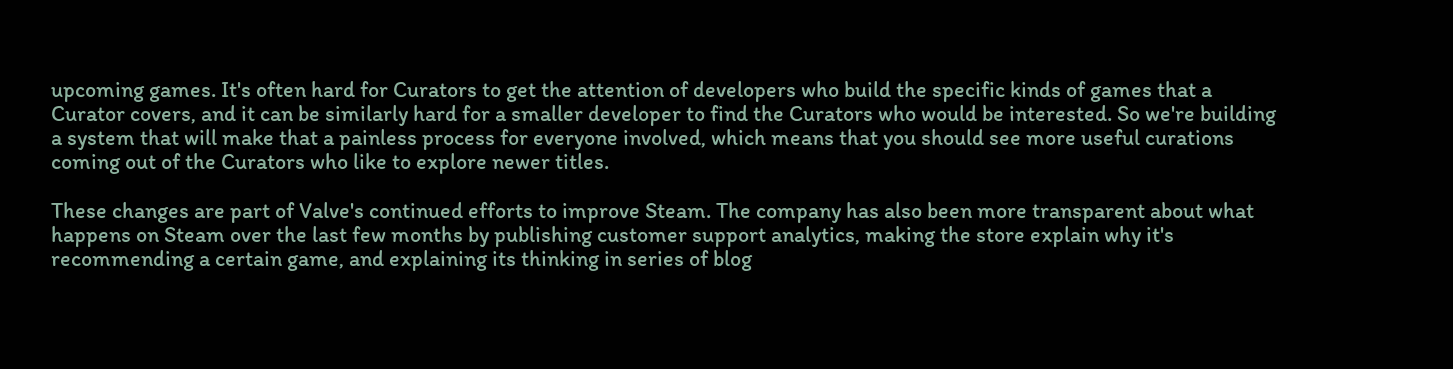upcoming games. It's often hard for Curators to get the attention of developers who build the specific kinds of games that a Curator covers, and it can be similarly hard for a smaller developer to find the Curators who would be interested. So we're building a system that will make that a painless process for everyone involved, which means that you should see more useful curations coming out of the Curators who like to explore newer titles.

These changes are part of Valve's continued efforts to improve Steam. The company has also been more transparent about what happens on Steam over the last few months by publishing customer support analytics, making the store explain why it's recommending a certain game, and explaining its thinking in series of blog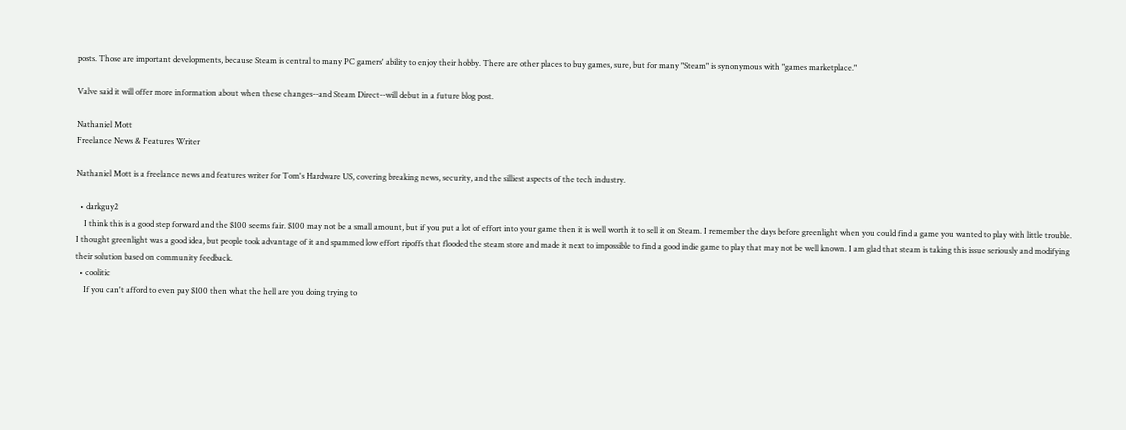posts. Those are important developments, because Steam is central to many PC gamers' ability to enjoy their hobby. There are other places to buy games, sure, but for many "Steam" is synonymous with "games marketplace."

Valve said it will offer more information about when these changes--and Steam Direct--will debut in a future blog post.

Nathaniel Mott
Freelance News & Features Writer

Nathaniel Mott is a freelance news and features writer for Tom's Hardware US, covering breaking news, security, and the silliest aspects of the tech industry.

  • darkguy2
    I think this is a good step forward and the $100 seems fair. $100 may not be a small amount, but if you put a lot of effort into your game then it is well worth it to sell it on Steam. I remember the days before greenlight when you could find a game you wanted to play with little trouble. I thought greenlight was a good idea, but people took advantage of it and spammed low effort ripoffs that flooded the steam store and made it next to impossible to find a good indie game to play that may not be well known. I am glad that steam is taking this issue seriously and modifying their solution based on community feedback.
  • coolitic
    If you can't afford to even pay $100 then what the hell are you doing trying to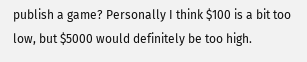publish a game? Personally I think $100 is a bit too low, but $5000 would definitely be too high.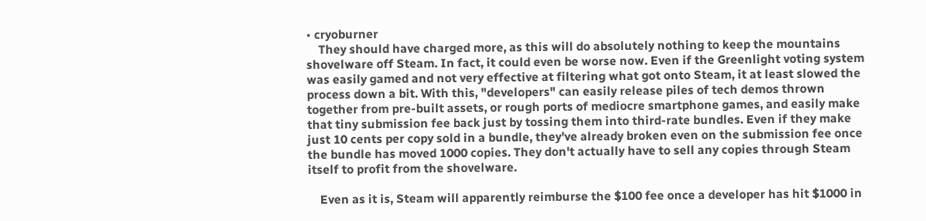• cryoburner
    They should have charged more, as this will do absolutely nothing to keep the mountains shovelware off Steam. In fact, it could even be worse now. Even if the Greenlight voting system was easily gamed and not very effective at filtering what got onto Steam, it at least slowed the process down a bit. With this, "developers" can easily release piles of tech demos thrown together from pre-built assets, or rough ports of mediocre smartphone games, and easily make that tiny submission fee back just by tossing them into third-rate bundles. Even if they make just 10 cents per copy sold in a bundle, they've already broken even on the submission fee once the bundle has moved 1000 copies. They don't actually have to sell any copies through Steam itself to profit from the shovelware.

    Even as it is, Steam will apparently reimburse the $100 fee once a developer has hit $1000 in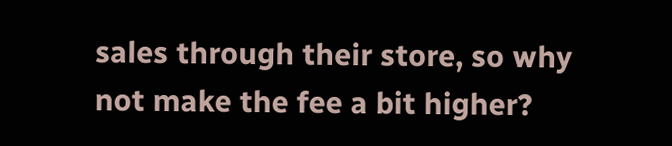sales through their store, so why not make the fee a bit higher?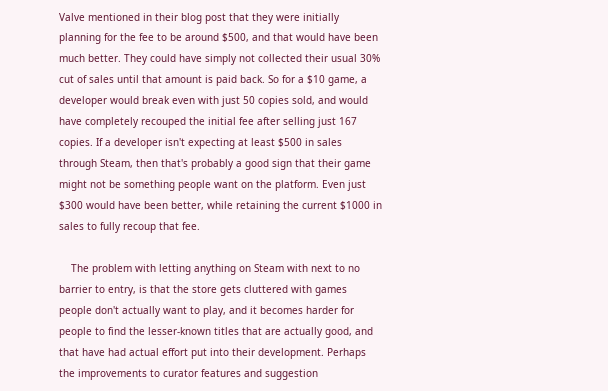Valve mentioned in their blog post that they were initially planning for the fee to be around $500, and that would have been much better. They could have simply not collected their usual 30% cut of sales until that amount is paid back. So for a $10 game, a developer would break even with just 50 copies sold, and would have completely recouped the initial fee after selling just 167 copies. If a developer isn't expecting at least $500 in sales through Steam, then that's probably a good sign that their game might not be something people want on the platform. Even just $300 would have been better, while retaining the current $1000 in sales to fully recoup that fee.

    The problem with letting anything on Steam with next to no barrier to entry, is that the store gets cluttered with games people don't actually want to play, and it becomes harder for people to find the lesser-known titles that are actually good, and that have had actual effort put into their development. Perhaps the improvements to curator features and suggestion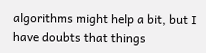algorithms might help a bit, but I have doubts that things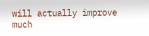will actually improve much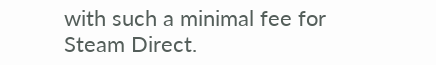with such a minimal fee for Steam Direct.